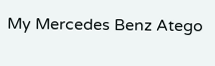My Mercedes Benz Atego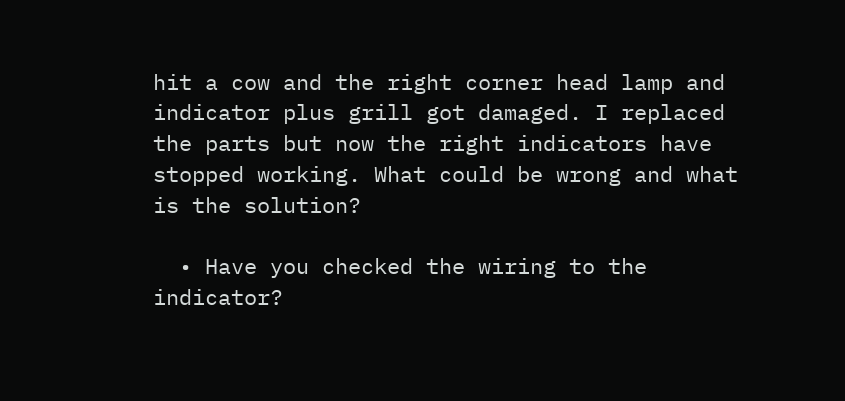hit a cow and the right corner head lamp and indicator plus grill got damaged. I replaced the parts but now the right indicators have stopped working. What could be wrong and what is the solution?

  • Have you checked the wiring to the indicator?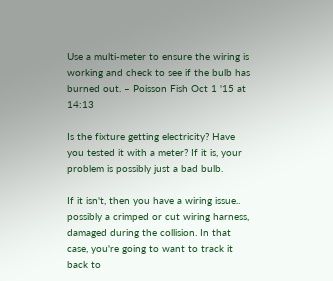Use a multi-meter to ensure the wiring is working and check to see if the bulb has burned out. – Poisson Fish Oct 1 '15 at 14:13

Is the fixture getting electricity? Have you tested it with a meter? If it is, your problem is possibly just a bad bulb.

If it isn't, then you have a wiring issue.. possibly a crimped or cut wiring harness, damaged during the collision. In that case, you're going to want to track it back to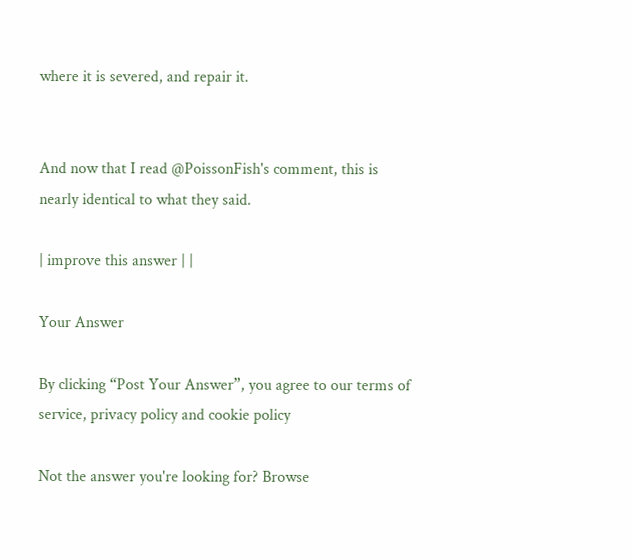where it is severed, and repair it.


And now that I read @PoissonFish's comment, this is nearly identical to what they said.

| improve this answer | |

Your Answer

By clicking “Post Your Answer”, you agree to our terms of service, privacy policy and cookie policy

Not the answer you're looking for? Browse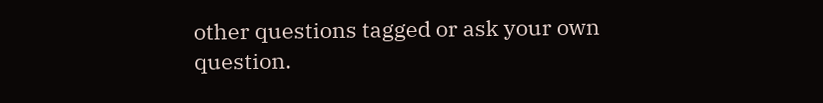other questions tagged or ask your own question.